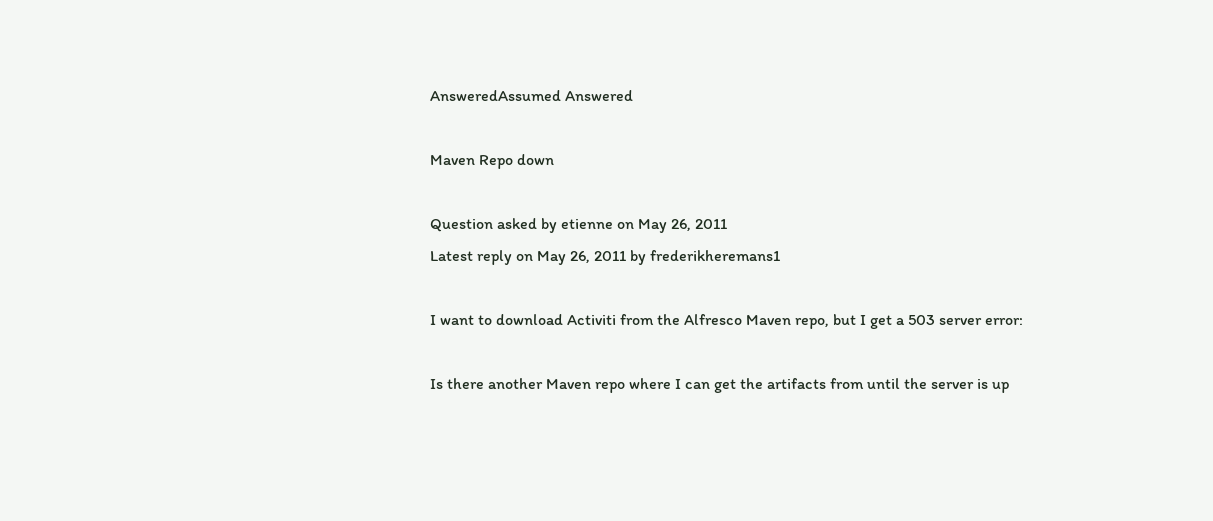AnsweredAssumed Answered

Maven Repo down

Question asked by etienne on May 26, 2011
Latest reply on May 26, 2011 by frederikheremans1

I want to download Activiti from the Alfresco Maven repo, but I get a 503 server error:

Is there another Maven repo where I can get the artifacts from until the server is up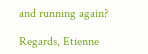and running again?

Regards, Etienne